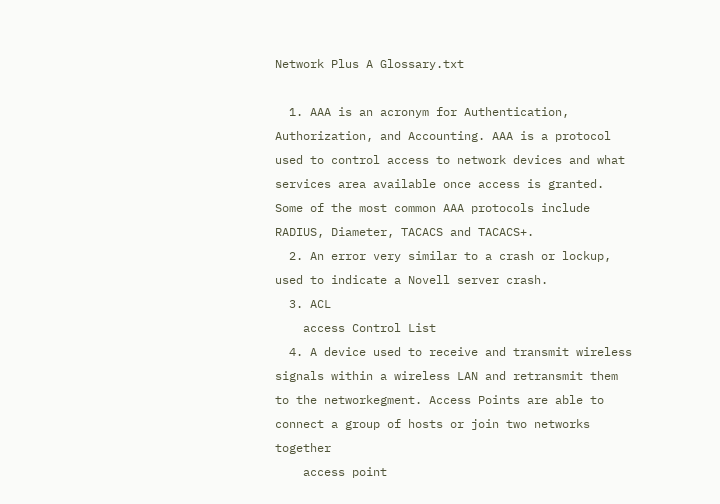Network Plus A Glossary.txt

  1. AAA is an acronym for Authentication, Authorization, and Accounting. AAA is a protocol used to control access to network devices and what services area available once access is granted. Some of the most common AAA protocols include RADIUS, Diameter, TACACS and TACACS+.
  2. An error very similar to a crash or lockup, used to indicate a Novell server crash.
  3. ACL
    access Control List
  4. A device used to receive and transmit wireless signals within a wireless LAN and retransmit them to the networkegment. Access Points are able to connect a group of hosts or join two networks together
    access point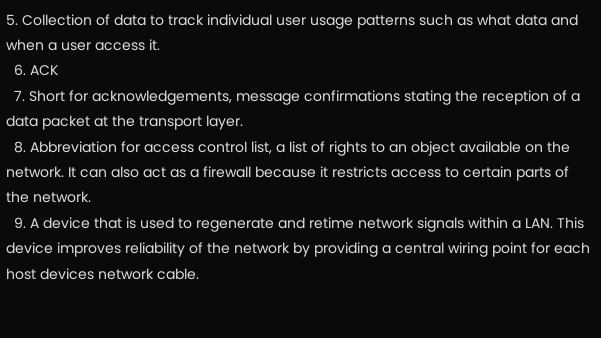5. Collection of data to track individual user usage patterns such as what data and when a user access it.
  6. ACK
  7. Short for acknowledgements, message confirmations stating the reception of a data packet at the transport layer.
  8. Abbreviation for access control list, a list of rights to an object available on the network. It can also act as a firewall because it restricts access to certain parts of the network.
  9. A device that is used to regenerate and retime network signals within a LAN. This device improves reliability of the network by providing a central wiring point for each host devices network cable.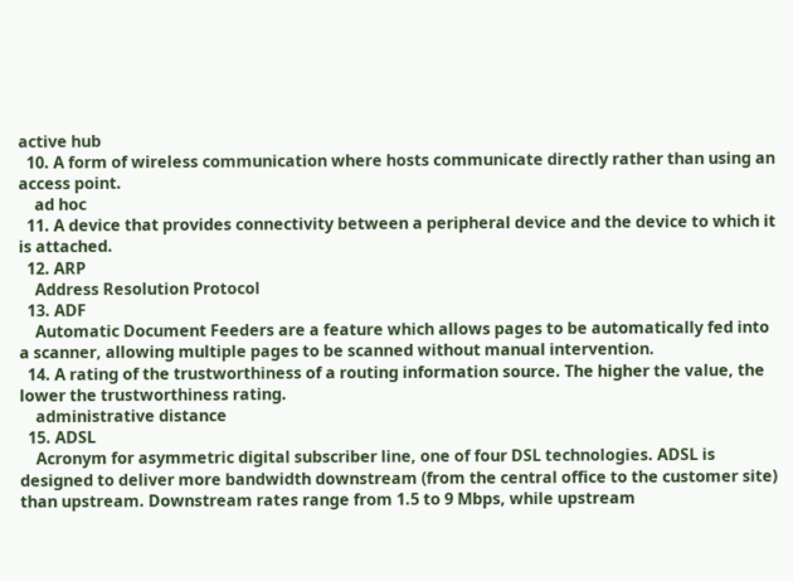active hub
  10. A form of wireless communication where hosts communicate directly rather than using an access point.
    ad hoc
  11. A device that provides connectivity between a peripheral device and the device to which it is attached.
  12. ARP
    Address Resolution Protocol
  13. ADF
    Automatic Document Feeders are a feature which allows pages to be automatically fed into a scanner, allowing multiple pages to be scanned without manual intervention.
  14. A rating of the trustworthiness of a routing information source. The higher the value, the lower the trustworthiness rating.
    administrative distance
  15. ADSL
    Acronym for asymmetric digital subscriber line, one of four DSL technologies. ADSL is designed to deliver more bandwidth downstream (from the central office to the customer site) than upstream. Downstream rates range from 1.5 to 9 Mbps, while upstream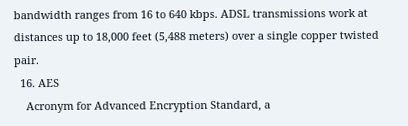bandwidth ranges from 16 to 640 kbps. ADSL transmissions work at distances up to 18,000 feet (5,488 meters) over a single copper twisted pair.
  16. AES
    Acronym for Advanced Encryption Standard, a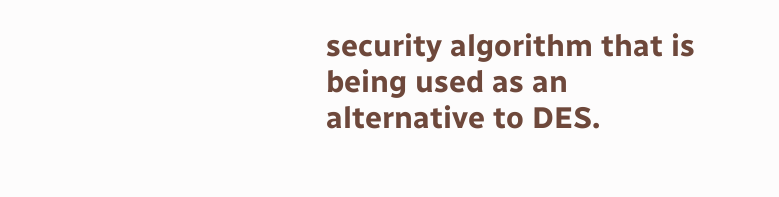security algorithm that is being used as an alternative to DES.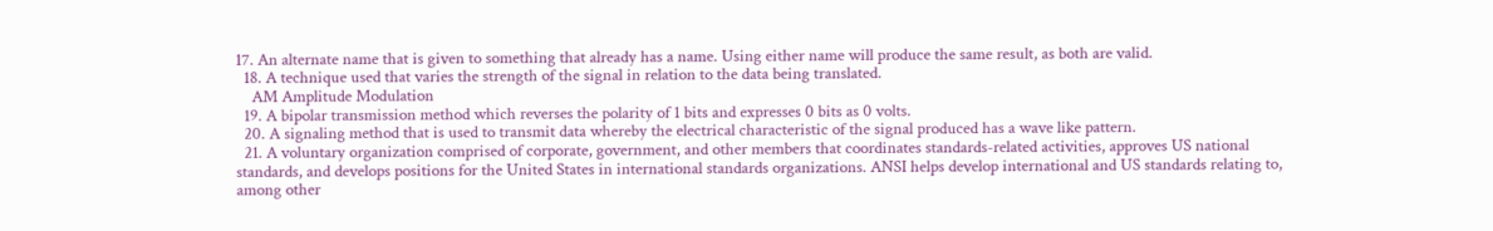17. An alternate name that is given to something that already has a name. Using either name will produce the same result, as both are valid.
  18. A technique used that varies the strength of the signal in relation to the data being translated.
    AM Amplitude Modulation
  19. A bipolar transmission method which reverses the polarity of 1 bits and expresses 0 bits as 0 volts.
  20. A signaling method that is used to transmit data whereby the electrical characteristic of the signal produced has a wave like pattern.
  21. A voluntary organization comprised of corporate, government, and other members that coordinates standards-related activities, approves US national standards, and develops positions for the United States in international standards organizations. ANSI helps develop international and US standards relating to, among other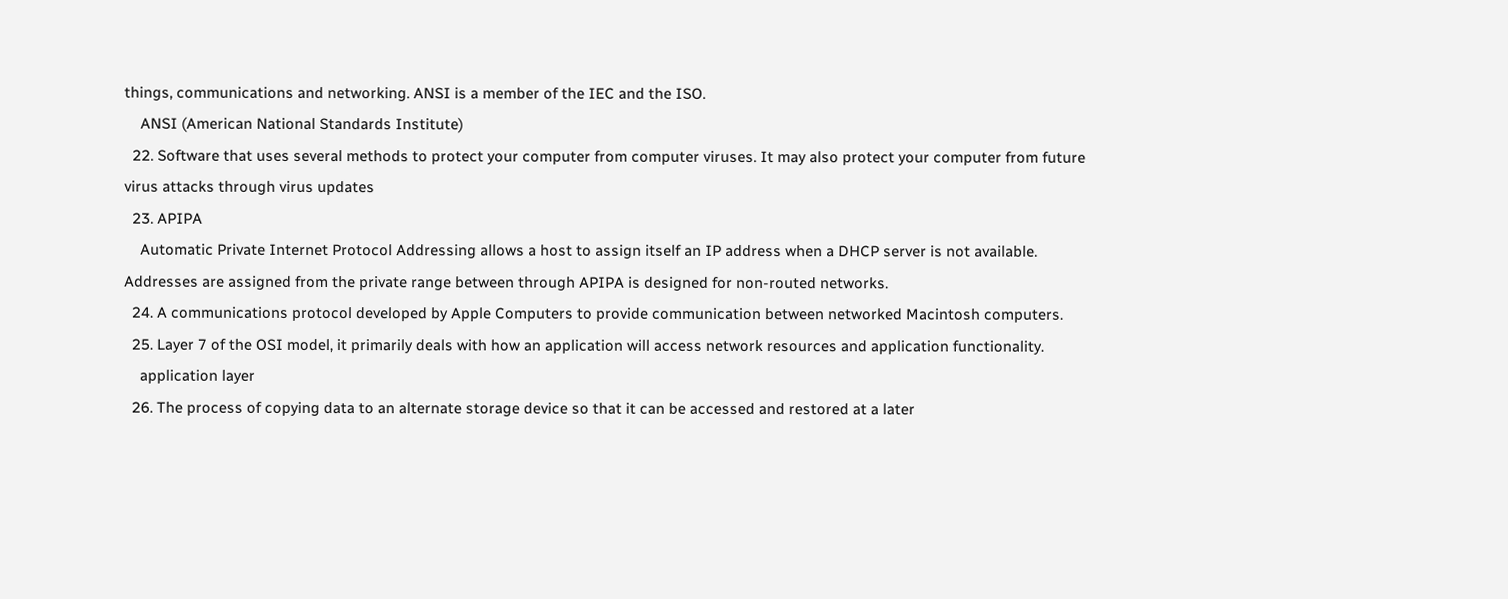things, communications and networking. ANSI is a member of the IEC and the ISO.
    ANSI (American National Standards Institute)
  22. Software that uses several methods to protect your computer from computer viruses. It may also protect your computer from future virus attacks through virus updates
  23. APIPA
    Automatic Private Internet Protocol Addressing allows a host to assign itself an IP address when a DHCP server is not available. Addresses are assigned from the private range between through APIPA is designed for non-routed networks.
  24. A communications protocol developed by Apple Computers to provide communication between networked Macintosh computers.
  25. Layer 7 of the OSI model, it primarily deals with how an application will access network resources and application functionality.
    application layer
  26. The process of copying data to an alternate storage device so that it can be accessed and restored at a later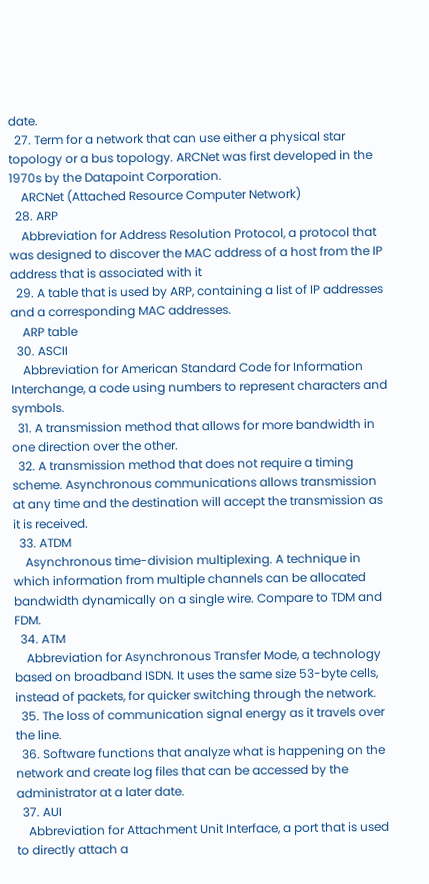date.
  27. Term for a network that can use either a physical star topology or a bus topology. ARCNet was first developed in the 1970s by the Datapoint Corporation.
    ARCNet (Attached Resource Computer Network)
  28. ARP
    Abbreviation for Address Resolution Protocol, a protocol that was designed to discover the MAC address of a host from the IP address that is associated with it
  29. A table that is used by ARP, containing a list of IP addresses and a corresponding MAC addresses.
    ARP table
  30. ASCII
    Abbreviation for American Standard Code for Information Interchange, a code using numbers to represent characters and symbols.
  31. A transmission method that allows for more bandwidth in one direction over the other.
  32. A transmission method that does not require a timing scheme. Asynchronous communications allows transmission at any time and the destination will accept the transmission as it is received.
  33. ATDM
    Asynchronous time-division multiplexing. A technique in which information from multiple channels can be allocated bandwidth dynamically on a single wire. Compare to TDM and FDM.
  34. ATM
    Abbreviation for Asynchronous Transfer Mode, a technology based on broadband ISDN. It uses the same size 53-byte cells, instead of packets, for quicker switching through the network.
  35. The loss of communication signal energy as it travels over the line.
  36. Software functions that analyze what is happening on the network and create log files that can be accessed by the administrator at a later date.
  37. AUI
    Abbreviation for Attachment Unit Interface, a port that is used to directly attach a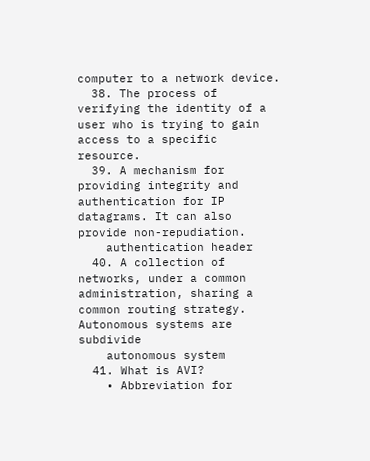computer to a network device.
  38. The process of verifying the identity of a user who is trying to gain access to a specific resource.
  39. A mechanism for providing integrity and authentication for IP datagrams. It can also provide non-repudiation.
    authentication header
  40. A collection of networks, under a common administration, sharing a common routing strategy. Autonomous systems are subdivide
    autonomous system
  41. What is AVI?
    • Abbreviation for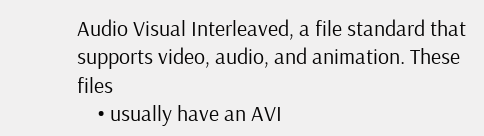Audio Visual Interleaved, a file standard that supports video, audio, and animation. These files
    • usually have an AVI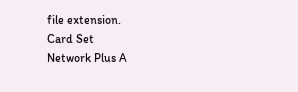file extension.
Card Set
Network Plus A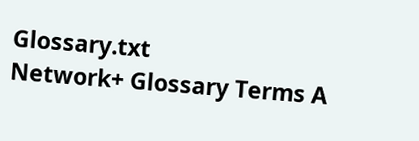Glossary.txt
Network+ Glossary Terms A